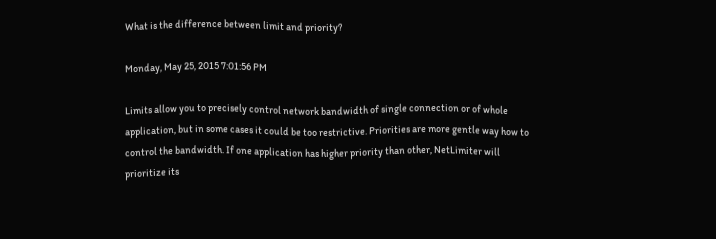What is the difference between limit and priority?

Monday, May 25, 2015 7:01:56 PM

Limits allow you to precisely control network bandwidth of single connection or of whole application, but in some cases it could be too restrictive. Priorities are more gentle way how to control the bandwidth. If one application has higher priority than other, NetLimiter will prioritize its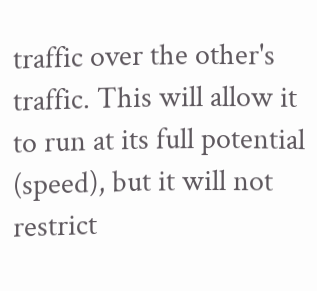traffic over the other's traffic. This will allow it to run at its full potential (speed), but it will not restrict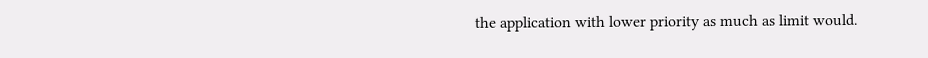the application with lower priority as much as limit would.